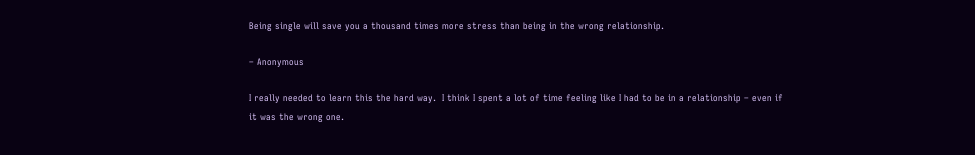Being single will save you a thousand times more stress than being in the wrong relationship.

– Anonymous

I really needed to learn this the hard way.  I think I spent a lot of time feeling like I had to be in a relationship – even if it was the wrong one.